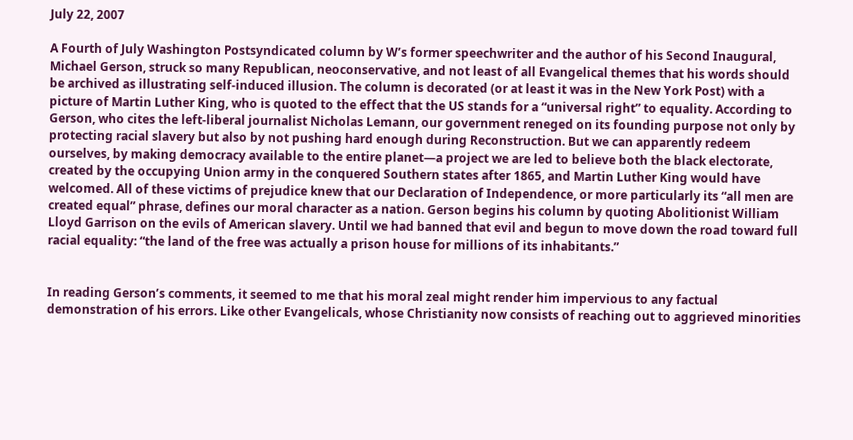July 22, 2007

A Fourth of July Washington Postsyndicated column by W’s former speechwriter and the author of his Second Inaugural, Michael Gerson, struck so many Republican, neoconservative, and not least of all Evangelical themes that his words should be archived as illustrating self-induced illusion. The column is decorated (or at least it was in the New York Post) with a picture of Martin Luther King, who is quoted to the effect that the US stands for a “universal right” to equality. According to Gerson, who cites the left-liberal journalist Nicholas Lemann, our government reneged on its founding purpose not only by protecting racial slavery but also by not pushing hard enough during Reconstruction. But we can apparently redeem ourselves, by making democracy available to the entire planet—a project we are led to believe both the black electorate, created by the occupying Union army in the conquered Southern states after 1865, and Martin Luther King would have welcomed. All of these victims of prejudice knew that our Declaration of Independence, or more particularly its “all men are created equal” phrase, defines our moral character as a nation. Gerson begins his column by quoting Abolitionist William Lloyd Garrison on the evils of American slavery. Until we had banned that evil and begun to move down the road toward full racial equality: “the land of the free was actually a prison house for millions of its inhabitants.”


In reading Gerson’s comments, it seemed to me that his moral zeal might render him impervious to any factual demonstration of his errors. Like other Evangelicals, whose Christianity now consists of reaching out to aggrieved minorities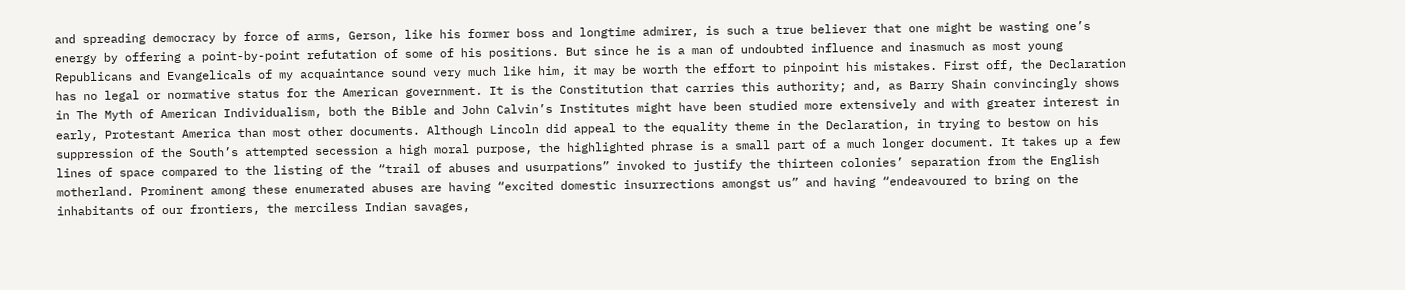and spreading democracy by force of arms, Gerson, like his former boss and longtime admirer, is such a true believer that one might be wasting one’s energy by offering a point-by-point refutation of some of his positions. But since he is a man of undoubted influence and inasmuch as most young Republicans and Evangelicals of my acquaintance sound very much like him, it may be worth the effort to pinpoint his mistakes. First off, the Declaration has no legal or normative status for the American government. It is the Constitution that carries this authority; and, as Barry Shain convincingly shows in The Myth of American Individualism, both the Bible and John Calvin’s Institutes might have been studied more extensively and with greater interest in early, Protestant America than most other documents. Although Lincoln did appeal to the equality theme in the Declaration, in trying to bestow on his suppression of the South’s attempted secession a high moral purpose, the highlighted phrase is a small part of a much longer document. It takes up a few lines of space compared to the listing of the “trail of abuses and usurpations” invoked to justify the thirteen colonies’ separation from the English motherland. Prominent among these enumerated abuses are having “excited domestic insurrections amongst us” and having “endeavoured to bring on the inhabitants of our frontiers, the merciless Indian savages,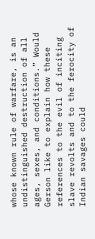whose known rule of warfare, is an undistinguished destruction of all ages, sexes, and conditions.” Would Gerson like to explain how these references to the evil of inciting slave revolts and to the ferocity of Indian savages could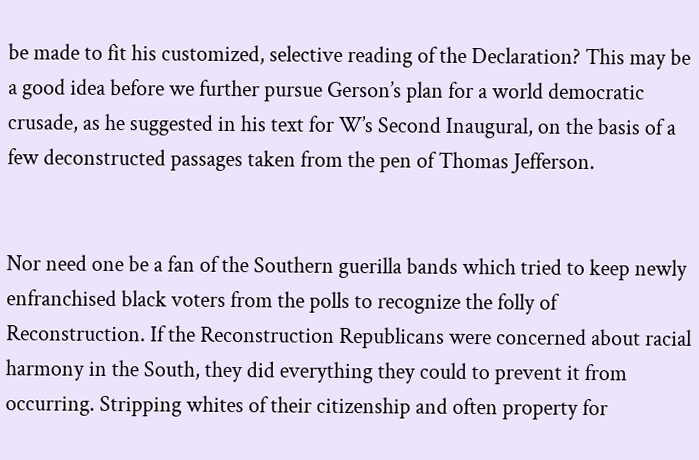be made to fit his customized, selective reading of the Declaration? This may be a good idea before we further pursue Gerson’s plan for a world democratic crusade, as he suggested in his text for W’s Second Inaugural, on the basis of a few deconstructed passages taken from the pen of Thomas Jefferson.


Nor need one be a fan of the Southern guerilla bands which tried to keep newly enfranchised black voters from the polls to recognize the folly of Reconstruction. If the Reconstruction Republicans were concerned about racial harmony in the South, they did everything they could to prevent it from occurring. Stripping whites of their citizenship and often property for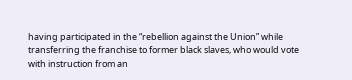having participated in the “rebellion against the Union” while transferring the franchise to former black slaves, who would vote with instruction from an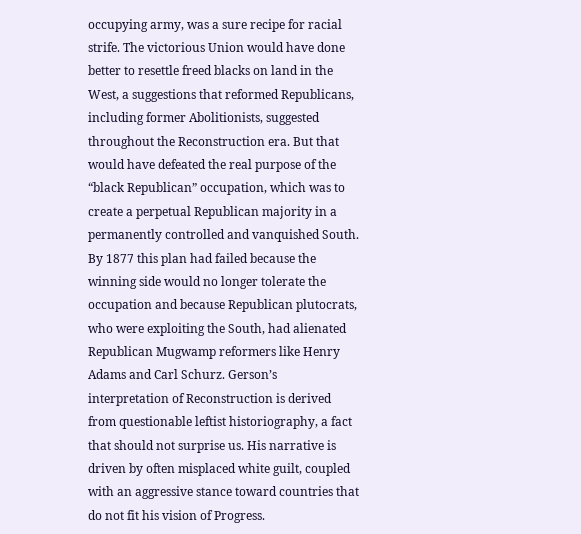occupying army, was a sure recipe for racial strife. The victorious Union would have done better to resettle freed blacks on land in the West, a suggestions that reformed Republicans, including former Abolitionists, suggested throughout the Reconstruction era. But that would have defeated the real purpose of the “black Republican” occupation, which was to create a perpetual Republican majority in a permanently controlled and vanquished South. By 1877 this plan had failed because the winning side would no longer tolerate the occupation and because Republican plutocrats, who were exploiting the South, had alienated Republican Mugwamp reformers like Henry Adams and Carl Schurz. Gerson’s interpretation of Reconstruction is derived from questionable leftist historiography, a fact that should not surprise us. His narrative is driven by often misplaced white guilt, coupled with an aggressive stance toward countries that do not fit his vision of Progress.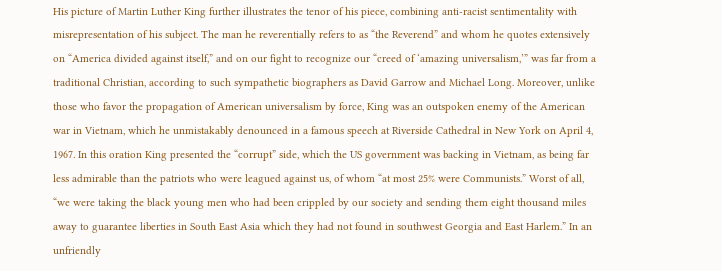His picture of Martin Luther King further illustrates the tenor of his piece, combining anti-racist sentimentality with misrepresentation of his subject. The man he reverentially refers to as “the Reverend” and whom he quotes extensively on “America divided against itself,” and on our fight to recognize our “creed of ‘amazing universalism,’” was far from a traditional Christian, according to such sympathetic biographers as David Garrow and Michael Long. Moreover, unlike those who favor the propagation of American universalism by force, King was an outspoken enemy of the American war in Vietnam, which he unmistakably denounced in a famous speech at Riverside Cathedral in New York on April 4, 1967. In this oration King presented the “corrupt” side, which the US government was backing in Vietnam, as being far less admirable than the patriots who were leagued against us, of whom “at most 25% were Communists.” Worst of all, “we were taking the black young men who had been crippled by our society and sending them eight thousand miles away to guarantee liberties in South East Asia which they had not found in southwest Georgia and East Harlem.” In an unfriendly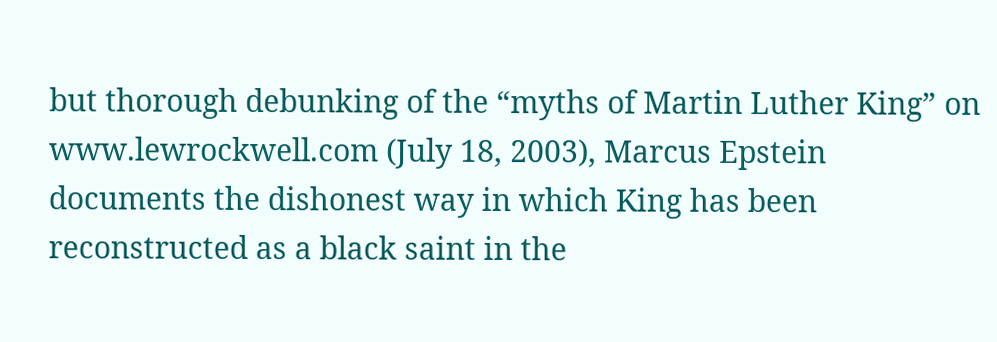but thorough debunking of the “myths of Martin Luther King” on www.lewrockwell.com (July 18, 2003), Marcus Epstein documents the dishonest way in which King has been reconstructed as a black saint in the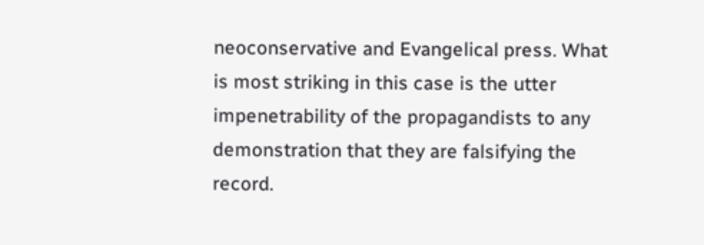neoconservative and Evangelical press. What is most striking in this case is the utter impenetrability of the propagandists to any demonstration that they are falsifying the record.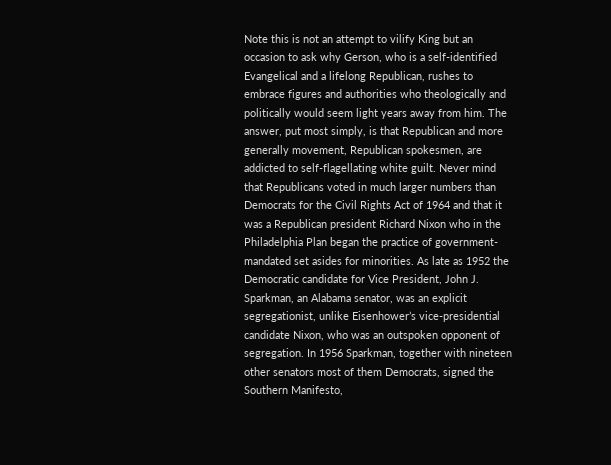Note this is not an attempt to vilify King but an occasion to ask why Gerson, who is a self-identified Evangelical and a lifelong Republican, rushes to embrace figures and authorities who theologically and politically would seem light years away from him. The answer, put most simply, is that Republican and more generally movement, Republican spokesmen, are addicted to self-flagellating white guilt. Never mind that Republicans voted in much larger numbers than Democrats for the Civil Rights Act of 1964 and that it was a Republican president Richard Nixon who in the Philadelphia Plan began the practice of government-mandated set asides for minorities. As late as 1952 the Democratic candidate for Vice President, John J. Sparkman, an Alabama senator, was an explicit segregationist, unlike Eisenhower’s vice-presidential candidate Nixon, who was an outspoken opponent of segregation. In 1956 Sparkman, together with nineteen other senators most of them Democrats, signed the Southern Manifesto,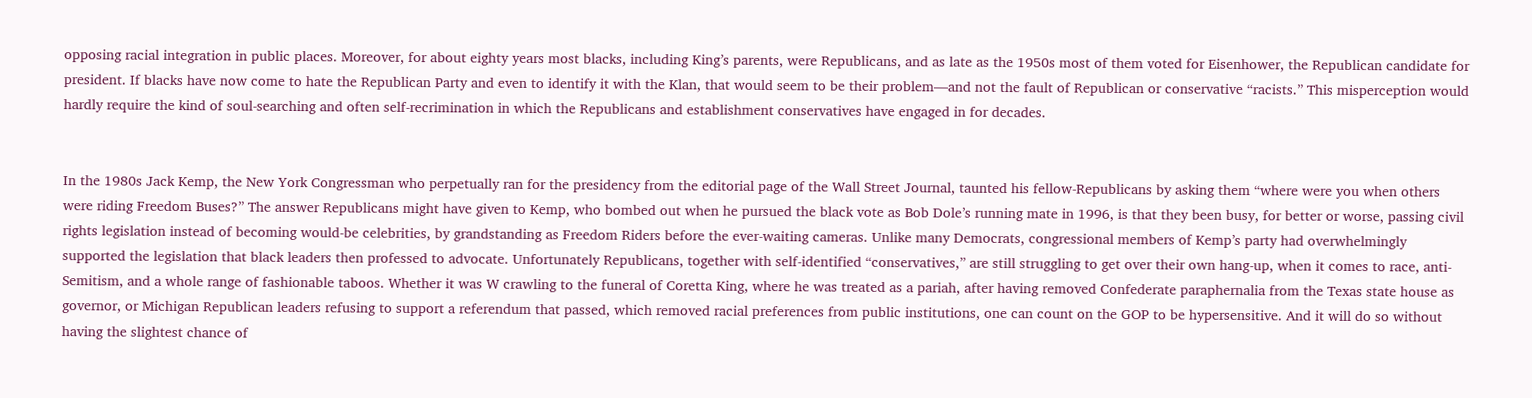opposing racial integration in public places. Moreover, for about eighty years most blacks, including King’s parents, were Republicans, and as late as the 1950s most of them voted for Eisenhower, the Republican candidate for president. If blacks have now come to hate the Republican Party and even to identify it with the Klan, that would seem to be their problem—and not the fault of Republican or conservative “racists.” This misperception would hardly require the kind of soul-searching and often self-recrimination in which the Republicans and establishment conservatives have engaged in for decades.


In the 1980s Jack Kemp, the New York Congressman who perpetually ran for the presidency from the editorial page of the Wall Street Journal, taunted his fellow-Republicans by asking them “where were you when others were riding Freedom Buses?” The answer Republicans might have given to Kemp, who bombed out when he pursued the black vote as Bob Dole’s running mate in 1996, is that they been busy, for better or worse, passing civil rights legislation instead of becoming would-be celebrities, by grandstanding as Freedom Riders before the ever-waiting cameras. Unlike many Democrats, congressional members of Kemp’s party had overwhelmingly supported the legislation that black leaders then professed to advocate. Unfortunately Republicans, together with self-identified “conservatives,” are still struggling to get over their own hang-up, when it comes to race, anti-Semitism, and a whole range of fashionable taboos. Whether it was W crawling to the funeral of Coretta King, where he was treated as a pariah, after having removed Confederate paraphernalia from the Texas state house as governor, or Michigan Republican leaders refusing to support a referendum that passed, which removed racial preferences from public institutions, one can count on the GOP to be hypersensitive. And it will do so without having the slightest chance of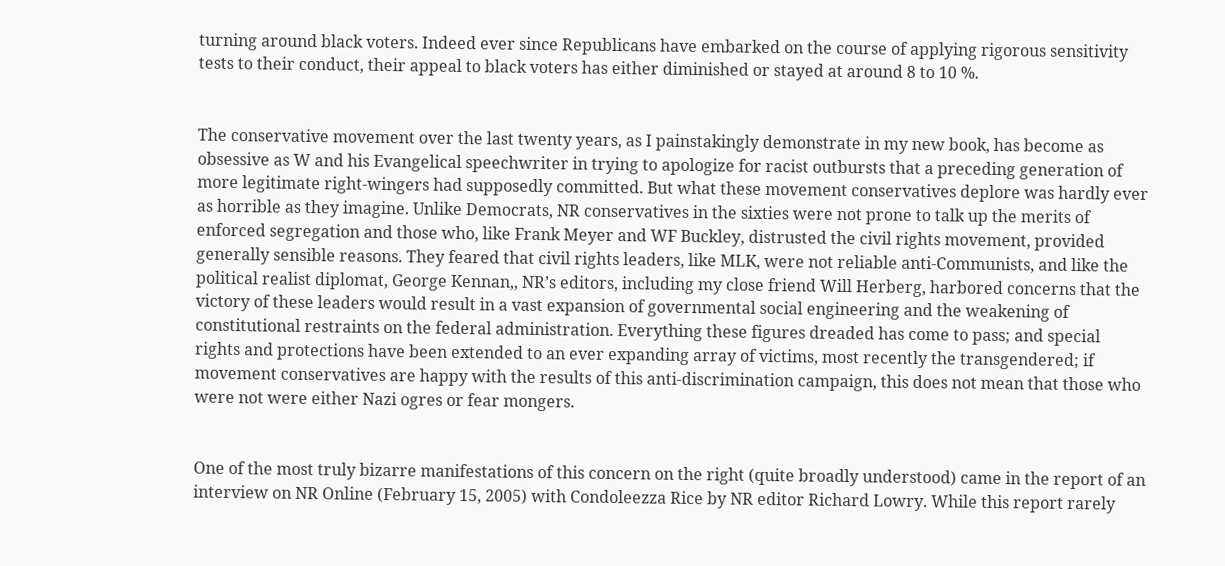turning around black voters. Indeed ever since Republicans have embarked on the course of applying rigorous sensitivity tests to their conduct, their appeal to black voters has either diminished or stayed at around 8 to 10 %.


The conservative movement over the last twenty years, as I painstakingly demonstrate in my new book, has become as obsessive as W and his Evangelical speechwriter in trying to apologize for racist outbursts that a preceding generation of more legitimate right-wingers had supposedly committed. But what these movement conservatives deplore was hardly ever as horrible as they imagine. Unlike Democrats, NR conservatives in the sixties were not prone to talk up the merits of enforced segregation and those who, like Frank Meyer and WF Buckley, distrusted the civil rights movement, provided generally sensible reasons. They feared that civil rights leaders, like MLK, were not reliable anti-Communists, and like the political realist diplomat, George Kennan,, NR’s editors, including my close friend Will Herberg, harbored concerns that the victory of these leaders would result in a vast expansion of governmental social engineering and the weakening of constitutional restraints on the federal administration. Everything these figures dreaded has come to pass; and special rights and protections have been extended to an ever expanding array of victims, most recently the transgendered; if movement conservatives are happy with the results of this anti-discrimination campaign, this does not mean that those who were not were either Nazi ogres or fear mongers.


One of the most truly bizarre manifestations of this concern on the right (quite broadly understood) came in the report of an interview on NR Online (February 15, 2005) with Condoleezza Rice by NR editor Richard Lowry. While this report rarely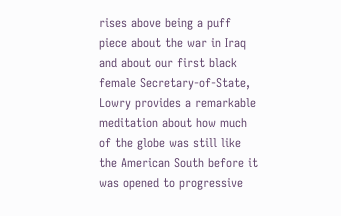rises above being a puff piece about the war in Iraq and about our first black female Secretary-of-State, Lowry provides a remarkable meditation about how much of the globe was still like the American South before it was opened to progressive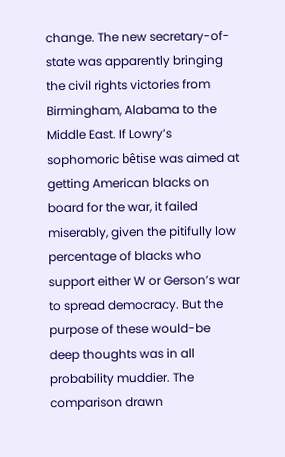change. The new secretary-of-state was apparently bringing the civil rights victories from Birmingham, Alabama to the Middle East. If Lowry’s sophomoric bêtise was aimed at getting American blacks on board for the war, it failed miserably, given the pitifully low percentage of blacks who support either W or Gerson’s war to spread democracy. But the purpose of these would-be deep thoughts was in all probability muddier. The comparison drawn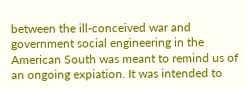between the ill-conceived war and government social engineering in the American South was meant to remind us of an ongoing expiation. It was intended to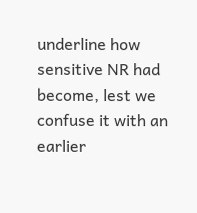underline how sensitive NR had become, lest we confuse it with an earlier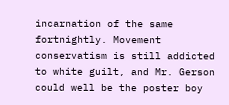incarnation of the same fortnightly. Movement conservatism is still addicted to white guilt, and Mr. Gerson could well be the poster boy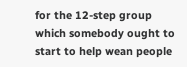for the 12-step group which somebody ought to start to help wean people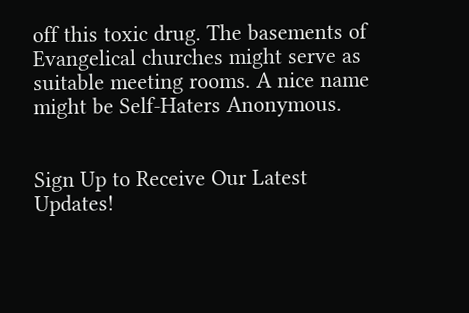off this toxic drug. The basements of Evangelical churches might serve as suitable meeting rooms. A nice name might be Self-Haters Anonymous.


Sign Up to Receive Our Latest Updates!